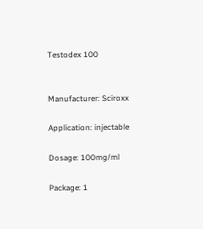Testodex 100


Manufacturer: Sciroxx

Application: injectable

Dosage: 100mg/ml

Package: 1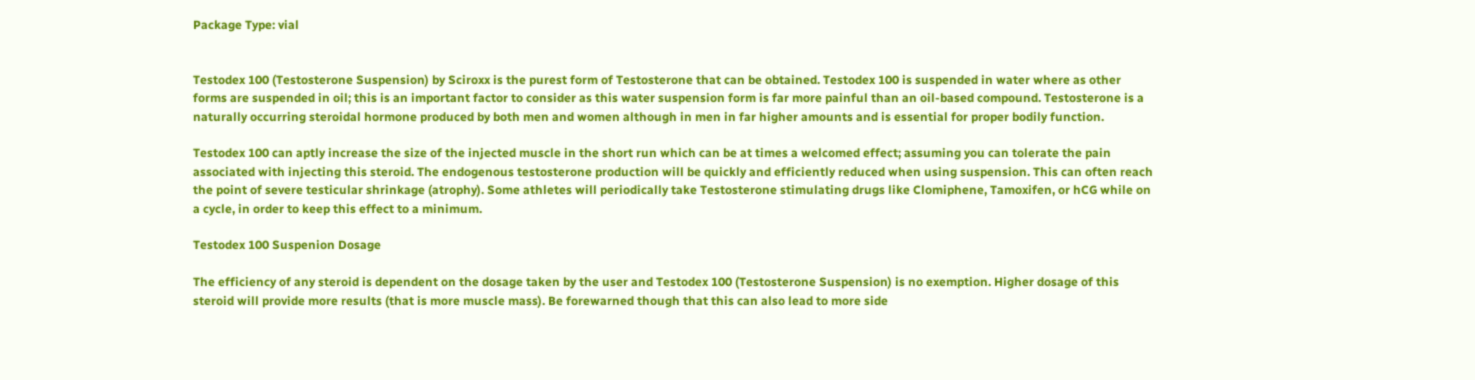Package Type: vial


Testodex 100 (Testosterone Suspension) by Sciroxx is the purest form of Testosterone that can be obtained. Testodex 100 is suspended in water where as other forms are suspended in oil; this is an important factor to consider as this water suspension form is far more painful than an oil-based compound. Testosterone is a naturally occurring steroidal hormone produced by both men and women although in men in far higher amounts and is essential for proper bodily function.

Testodex 100 can aptly increase the size of the injected muscle in the short run which can be at times a welcomed effect; assuming you can tolerate the pain associated with injecting this steroid. The endogenous testosterone production will be quickly and efficiently reduced when using suspension. This can often reach the point of severe testicular shrinkage (atrophy). Some athletes will periodically take Testosterone stimulating drugs like Clomiphene, Tamoxifen, or hCG while on a cycle, in order to keep this effect to a minimum.

Testodex 100 Suspenion Dosage

The efficiency of any steroid is dependent on the dosage taken by the user and Testodex 100 (Testosterone Suspension) is no exemption. Higher dosage of this steroid will provide more results (that is more muscle mass). Be forewarned though that this can also lead to more side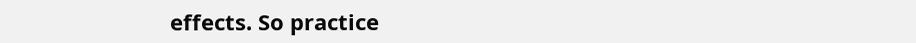effects. So practice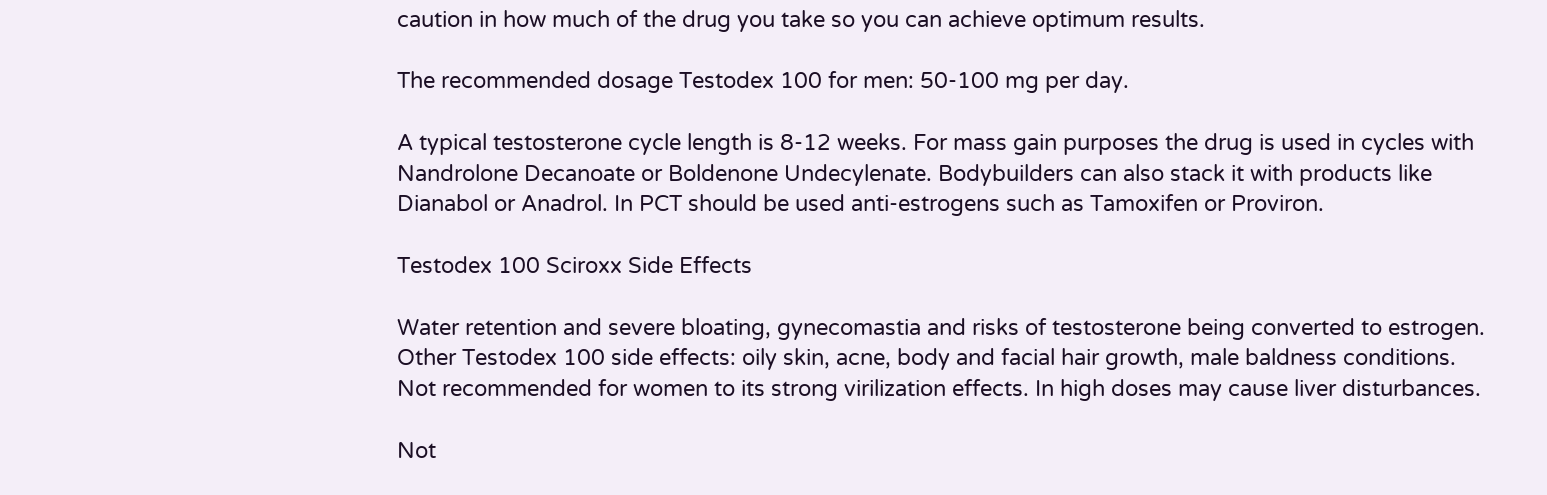caution in how much of the drug you take so you can achieve optimum results.

The recommended dosage Testodex 100 for men: 50-100 mg per day.

A typical testosterone cycle length is 8-12 weeks. For mass gain purposes the drug is used in cycles with Nandrolone Decanoate or Boldenone Undecylenate. Bodybuilders can also stack it with products like Dianabol or Anadrol. In PCT should be used anti-estrogens such as Tamoxifen or Proviron.

Testodex 100 Sciroxx Side Effects

Water retention and severe bloating, gynecomastia and risks of testosterone being converted to estrogen. Other Testodex 100 side effects: oily skin, acne, body and facial hair growth, male baldness conditions. Not recommended for women to its strong virilization effects. In high doses may cause liver disturbances.

Not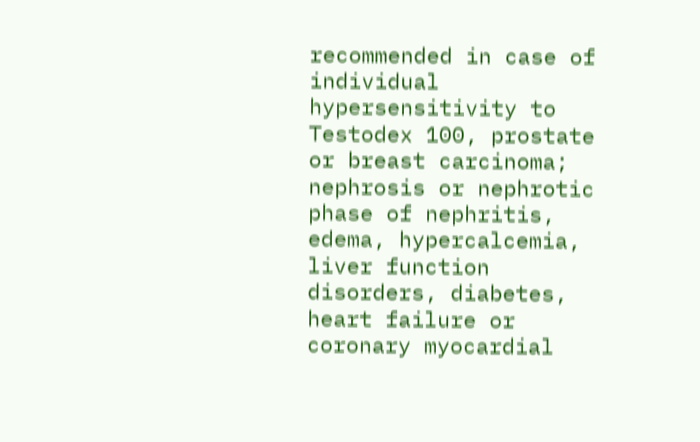recommended in case of individual hypersensitivity to Testodex 100, prostate or breast carcinoma; nephrosis or nephrotic phase of nephritis, edema, hypercalcemia, liver function disorders, diabetes, heart failure or coronary myocardial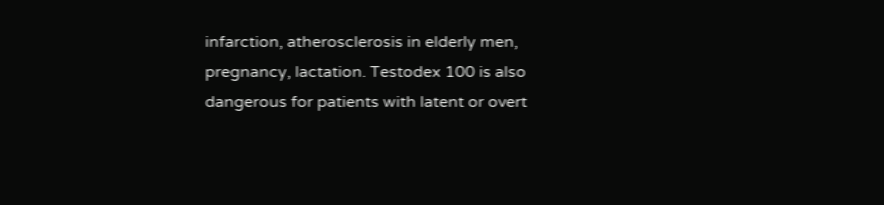infarction, atherosclerosis in elderly men, pregnancy, lactation. Testodex 100 is also dangerous for patients with latent or overt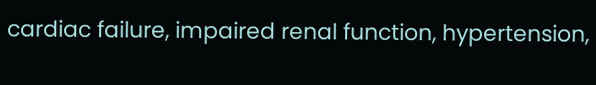cardiac failure, impaired renal function, hypertension,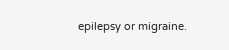epilepsy or migraine.